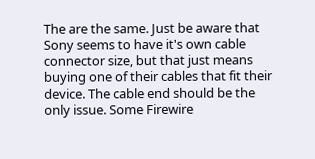The are the same. Just be aware that Sony seems to have it's own cable connector size, but that just means buying one of their cables that fit their device. The cable end should be the only issue. Some Firewire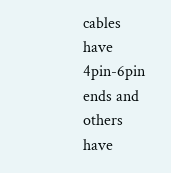cables have 4pin-6pin ends and others have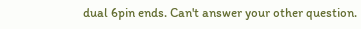dual 6pin ends. Can't answer your other question.